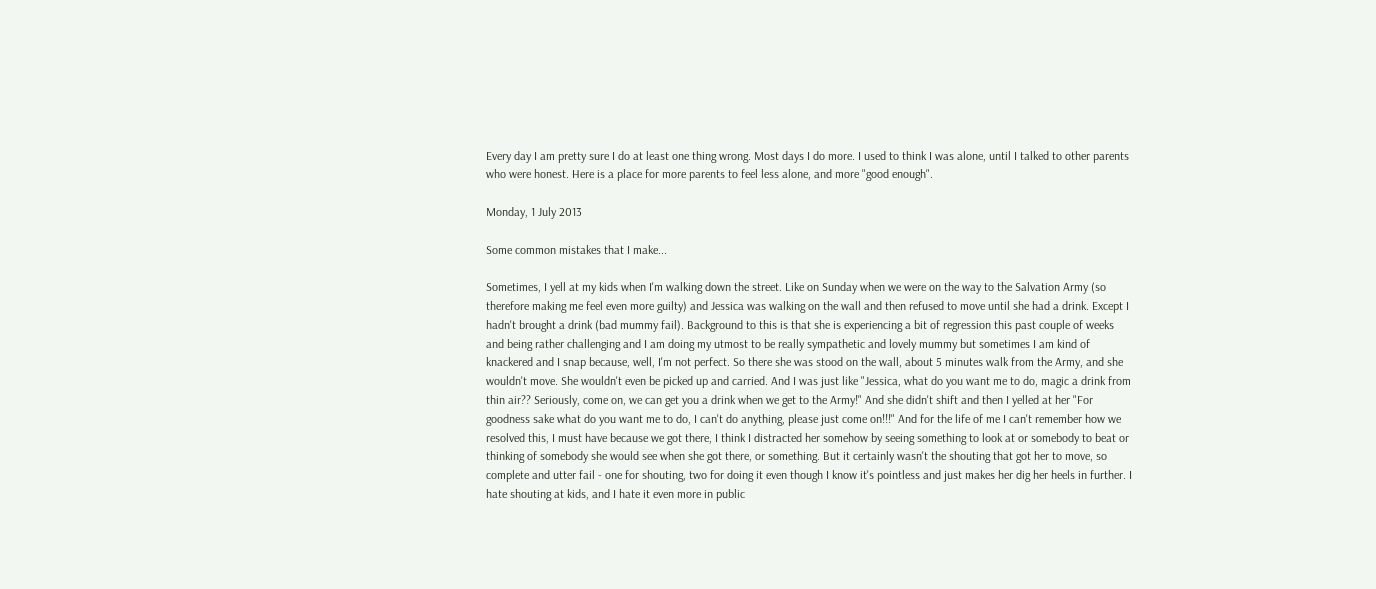Every day I am pretty sure I do at least one thing wrong. Most days I do more. I used to think I was alone, until I talked to other parents who were honest. Here is a place for more parents to feel less alone, and more "good enough".

Monday, 1 July 2013

Some common mistakes that I make...

Sometimes, I yell at my kids when I'm walking down the street. Like on Sunday when we were on the way to the Salvation Army (so therefore making me feel even more guilty) and Jessica was walking on the wall and then refused to move until she had a drink. Except I hadn't brought a drink (bad mummy fail). Background to this is that she is experiencing a bit of regression this past couple of weeks and being rather challenging and I am doing my utmost to be really sympathetic and lovely mummy but sometimes I am kind of knackered and I snap because, well, I'm not perfect. So there she was stood on the wall, about 5 minutes walk from the Army, and she wouldn't move. She wouldn't even be picked up and carried. And I was just like "Jessica, what do you want me to do, magic a drink from thin air?? Seriously, come on, we can get you a drink when we get to the Army!" And she didn't shift and then I yelled at her "For goodness sake what do you want me to do, I can't do anything, please just come on!!!" And for the life of me I can't remember how we resolved this, I must have because we got there, I think I distracted her somehow by seeing something to look at or somebody to beat or thinking of somebody she would see when she got there, or something. But it certainly wasn't the shouting that got her to move, so complete and utter fail - one for shouting, two for doing it even though I know it's pointless and just makes her dig her heels in further. I hate shouting at kids, and I hate it even more in public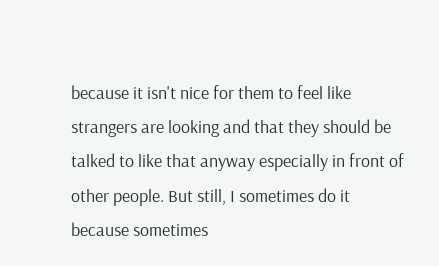because it isn't nice for them to feel like strangers are looking and that they should be talked to like that anyway especially in front of other people. But still, I sometimes do it because sometimes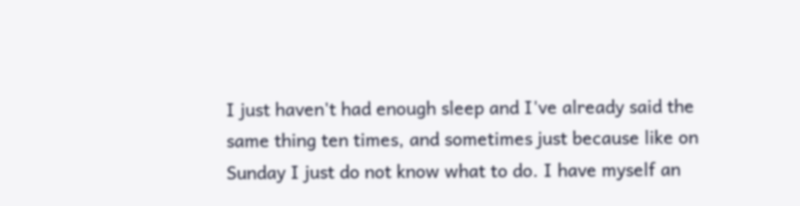I just haven't had enough sleep and I've already said the same thing ten times, and sometimes just because like on Sunday I just do not know what to do. I have myself an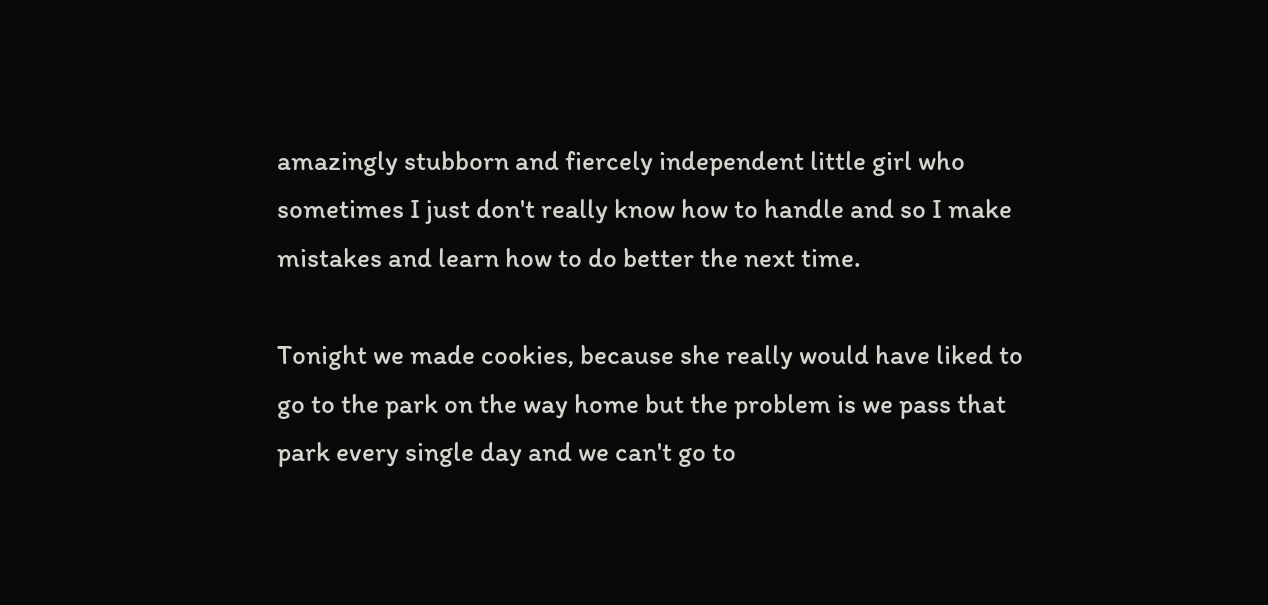amazingly stubborn and fiercely independent little girl who sometimes I just don't really know how to handle and so I make mistakes and learn how to do better the next time.

Tonight we made cookies, because she really would have liked to go to the park on the way home but the problem is we pass that park every single day and we can't go to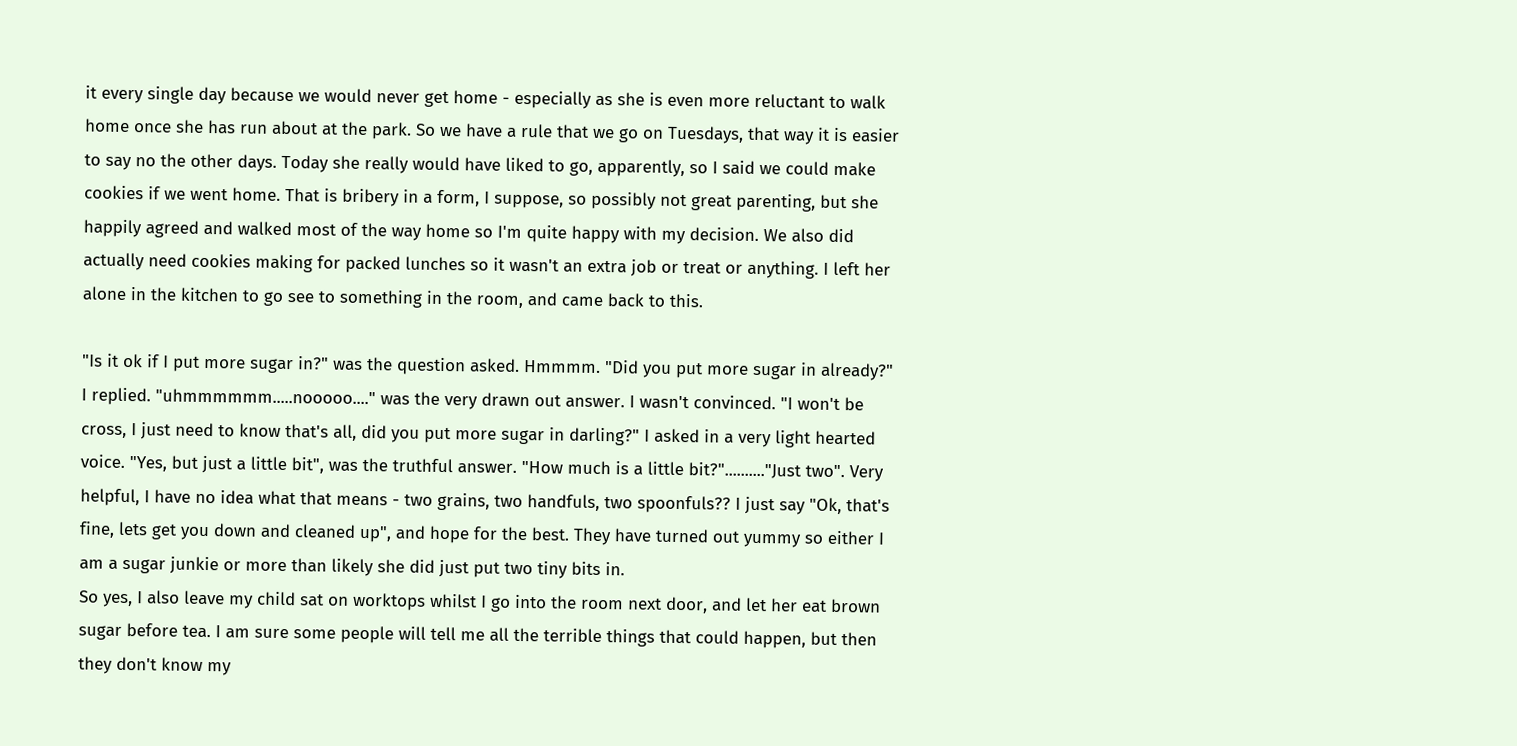it every single day because we would never get home - especially as she is even more reluctant to walk home once she has run about at the park. So we have a rule that we go on Tuesdays, that way it is easier to say no the other days. Today she really would have liked to go, apparently, so I said we could make cookies if we went home. That is bribery in a form, I suppose, so possibly not great parenting, but she happily agreed and walked most of the way home so I'm quite happy with my decision. We also did actually need cookies making for packed lunches so it wasn't an extra job or treat or anything. I left her alone in the kitchen to go see to something in the room, and came back to this.

"Is it ok if I put more sugar in?" was the question asked. Hmmmm. "Did you put more sugar in already?" I replied. "uhmmmmmm.....nooooo...." was the very drawn out answer. I wasn't convinced. "I won't be cross, I just need to know that's all, did you put more sugar in darling?" I asked in a very light hearted voice. "Yes, but just a little bit", was the truthful answer. "How much is a little bit?".........."Just two". Very helpful, I have no idea what that means - two grains, two handfuls, two spoonfuls?? I just say "Ok, that's fine, lets get you down and cleaned up", and hope for the best. They have turned out yummy so either I am a sugar junkie or more than likely she did just put two tiny bits in.
So yes, I also leave my child sat on worktops whilst I go into the room next door, and let her eat brown sugar before tea. I am sure some people will tell me all the terrible things that could happen, but then they don't know my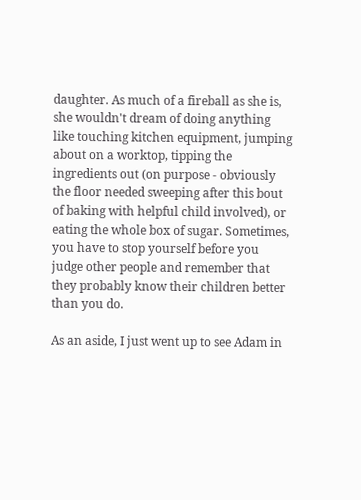daughter. As much of a fireball as she is, she wouldn't dream of doing anything like touching kitchen equipment, jumping about on a worktop, tipping the ingredients out (on purpose - obviously the floor needed sweeping after this bout of baking with helpful child involved), or eating the whole box of sugar. Sometimes, you have to stop yourself before you judge other people and remember that they probably know their children better than you do.

As an aside, I just went up to see Adam in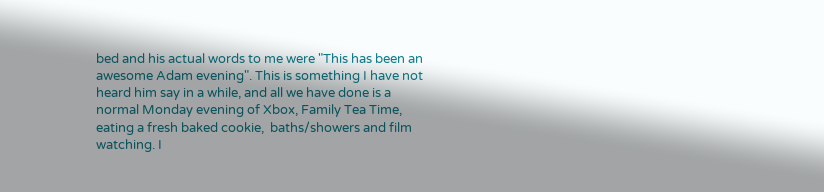bed and his actual words to me were "This has been an awesome Adam evening". This is something I have not heard him say in a while, and all we have done is a normal Monday evening of Xbox, Family Tea Time, eating a fresh baked cookie,  baths/showers and film watching. I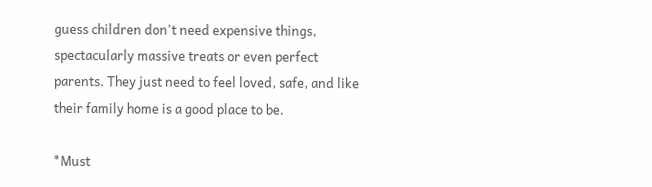guess children don't need expensive things, spectacularly massive treats or even perfect parents. They just need to feel loved, safe, and like their family home is a good place to be.

*Must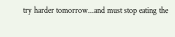try harder tomorrow...and must stop eating the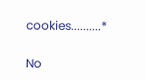cookies..........*

No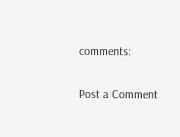comments:

Post a Comment